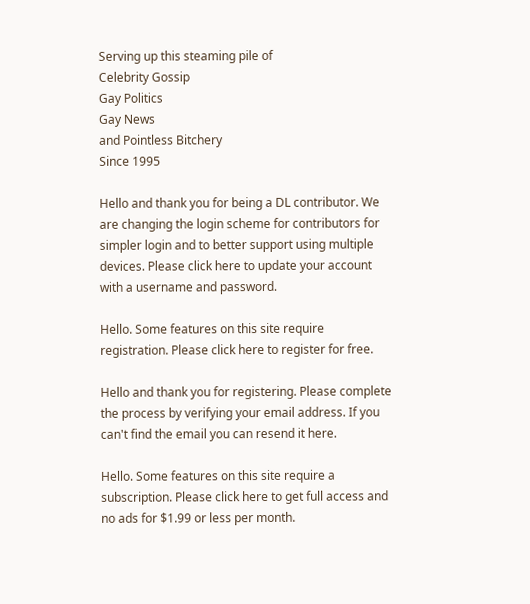Serving up this steaming pile of
Celebrity Gossip
Gay Politics
Gay News
and Pointless Bitchery
Since 1995

Hello and thank you for being a DL contributor. We are changing the login scheme for contributors for simpler login and to better support using multiple devices. Please click here to update your account with a username and password.

Hello. Some features on this site require registration. Please click here to register for free.

Hello and thank you for registering. Please complete the process by verifying your email address. If you can't find the email you can resend it here.

Hello. Some features on this site require a subscription. Please click here to get full access and no ads for $1.99 or less per month.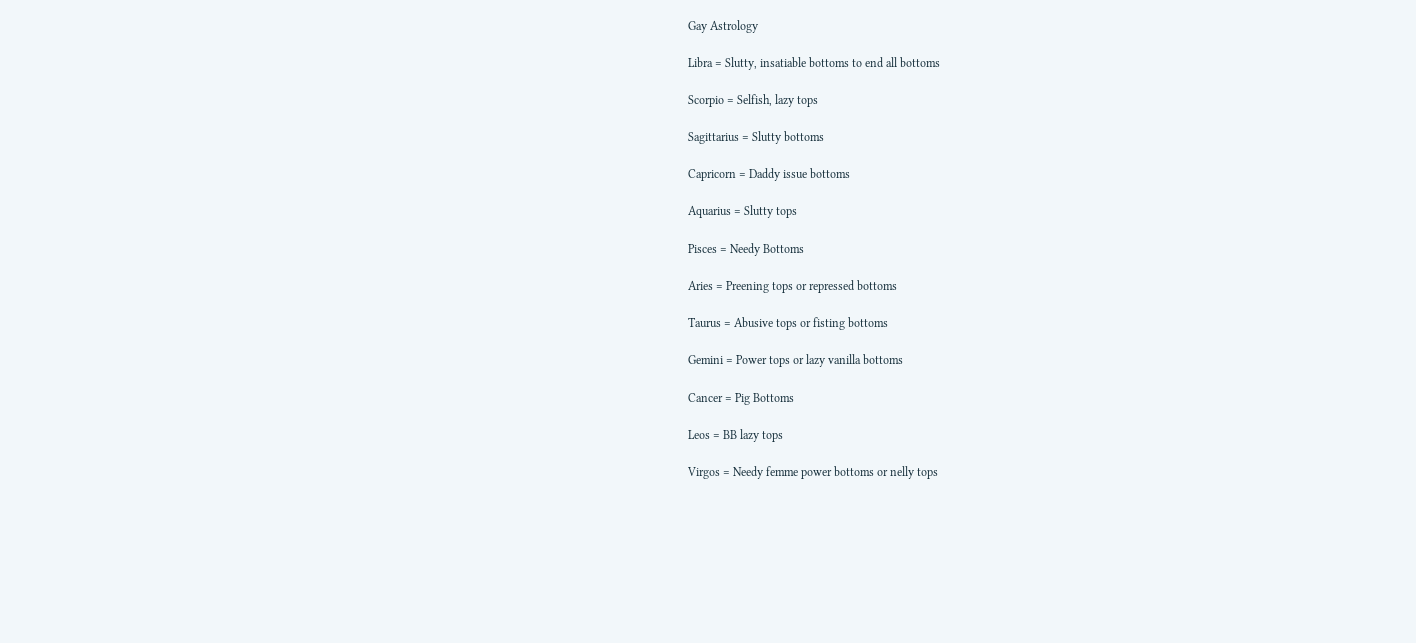Gay Astrology

Libra = Slutty, insatiable bottoms to end all bottoms

Scorpio = Selfish, lazy tops

Sagittarius = Slutty bottoms

Capricorn = Daddy issue bottoms

Aquarius = Slutty tops

Pisces = Needy Bottoms

Aries = Preening tops or repressed bottoms

Taurus = Abusive tops or fisting bottoms

Gemini = Power tops or lazy vanilla bottoms

Cancer = Pig Bottoms

Leos = BB lazy tops

Virgos = Needy femme power bottoms or nelly tops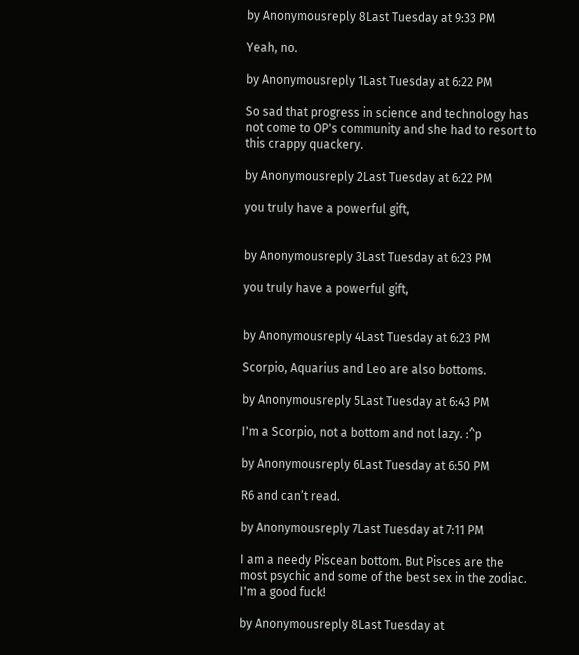by Anonymousreply 8Last Tuesday at 9:33 PM

Yeah, no.

by Anonymousreply 1Last Tuesday at 6:22 PM

So sad that progress in science and technology has not come to OP's community and she had to resort to this crappy quackery.

by Anonymousreply 2Last Tuesday at 6:22 PM

you truly have a powerful gift,


by Anonymousreply 3Last Tuesday at 6:23 PM

you truly have a powerful gift,


by Anonymousreply 4Last Tuesday at 6:23 PM

Scorpio, Aquarius and Leo are also bottoms.

by Anonymousreply 5Last Tuesday at 6:43 PM

I'm a Scorpio, not a bottom and not lazy. :^p

by Anonymousreply 6Last Tuesday at 6:50 PM

R6 and can’t read.

by Anonymousreply 7Last Tuesday at 7:11 PM

I am a needy Piscean bottom. But Pisces are the most psychic and some of the best sex in the zodiac. I'm a good fuck!

by Anonymousreply 8Last Tuesday at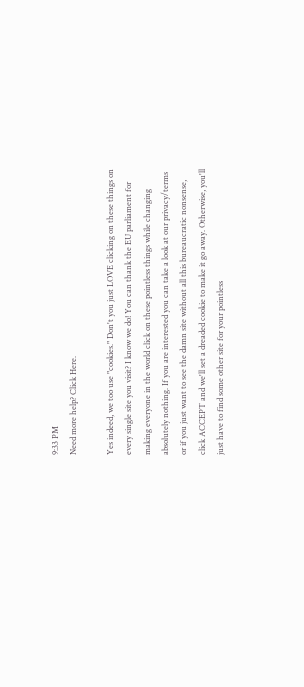9:33 PM
Need more help? Click Here.

Yes indeed, we too use "cookies." Don't you just LOVE clicking on these things on every single site you visit? I know we do! You can thank the EU parliament for making everyone in the world click on these pointless things while changing absolutely nothing. If you are interested you can take a look at our privacy/terms or if you just want to see the damn site without all this bureaucratic nonsense, click ACCEPT and we'll set a dreaded cookie to make it go away. Otherwise, you'll just have to find some other site for your pointless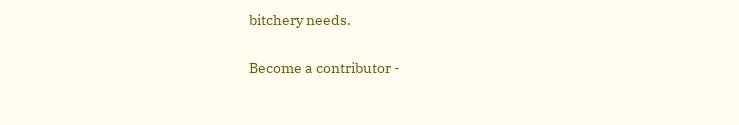bitchery needs.


Become a contributor -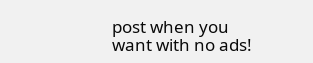post when you want with no ads!